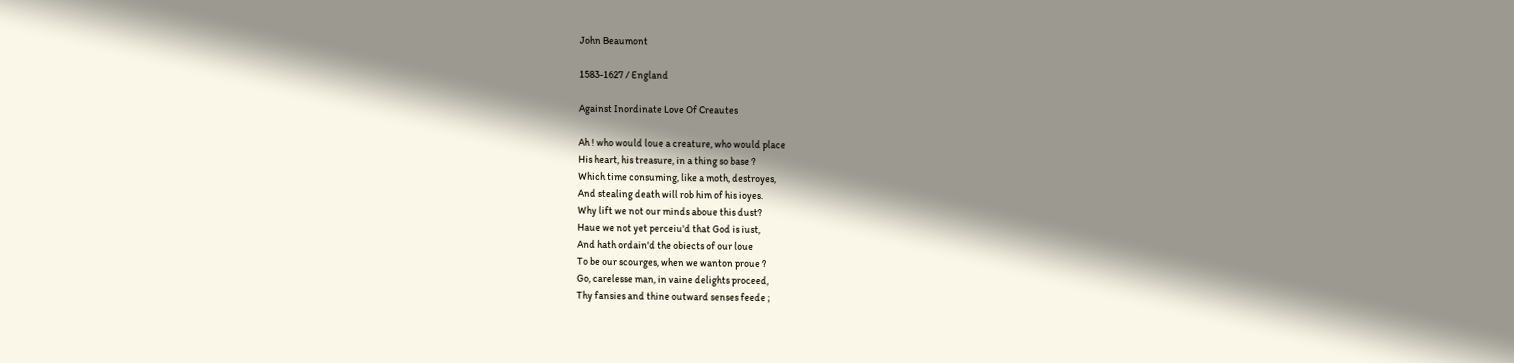John Beaumont

1583-1627 / England

Against Inordinate Love Of Creautes

Ah ! who would loue a creature, who would place
His heart, his treasure, in a thing so base ?
Which time consuming, like a moth, destroyes,
And stealing death will rob him of his ioyes.
Why lift we not our minds aboue this dust?
Haue we not yet perceiu'd that God is iust,
And hath ordain'd the obiects of our loue
To be our scourges, when we wanton proue ?
Go, carelesse man, in vaine delights proceed,
Thy fansies and thine outward senses feede ;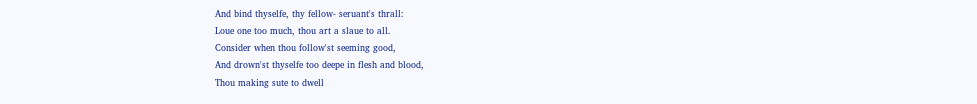And bind thyselfe, thy fellow- seruant's thrall:
Loue one too much, thou art a slaue to all.
Consider when thou follow'st seeming good,
And drown'st thyselfe too deepe in flesh and blood,
Thou making sute to dwell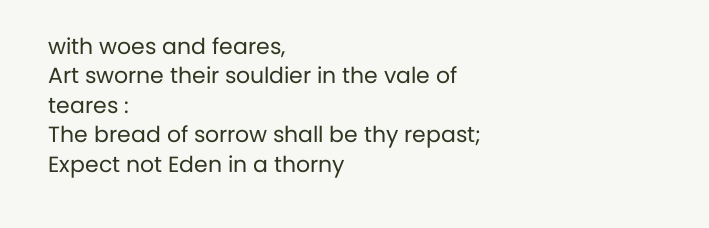with woes and feares,
Art sworne their souldier in the vale of teares :
The bread of sorrow shall be thy repast;
Expect not Eden in a thorny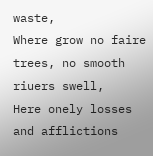waste,
Where grow no faire trees, no smooth riuers swell,
Here onely losses and afflictions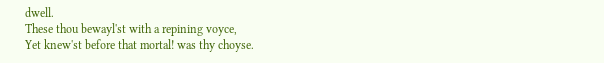dwell.
These thou bewayl'st with a repining voyce,
Yet knew'st before that mortal! was thy choyse.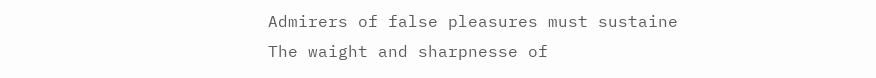Admirers of false pleasures must sustaine
The waight and sharpnesse of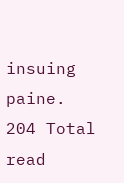insuing paine.
204 Total read